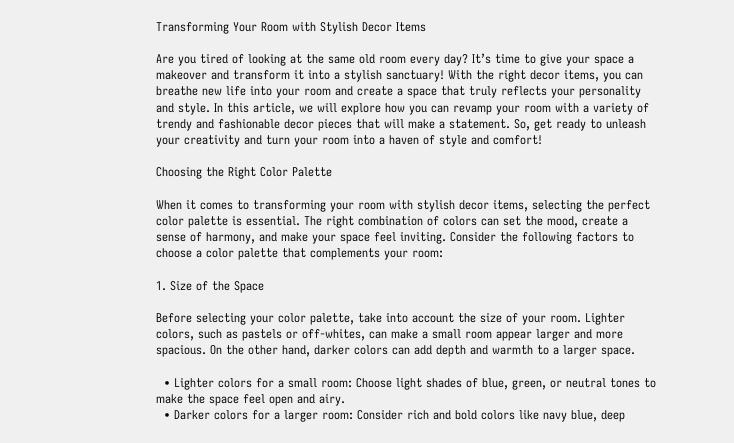Transforming Your Room with Stylish Decor Items

Are you tired of looking at the same old room every day? It’s time to give your space a makeover and transform it into a stylish sanctuary! With the right decor items, you can breathe new life into your room and create a space that truly reflects your personality and style. In this article, we will explore how you can revamp your room with a variety of trendy and fashionable decor pieces that will make a statement. So, get ready to unleash your creativity and turn your room into a haven of style and comfort!

Choosing the Right Color Palette

When it comes to transforming your room with stylish decor items, selecting the perfect color palette is essential. The right combination of colors can set the mood, create a sense of harmony, and make your space feel inviting. Consider the following factors to choose a color palette that complements your room:

1. Size of the Space

Before selecting your color palette, take into account the size of your room. Lighter colors, such as pastels or off-whites, can make a small room appear larger and more spacious. On the other hand, darker colors can add depth and warmth to a larger space.

  • Lighter colors for a small room: Choose light shades of blue, green, or neutral tones to make the space feel open and airy.
  • Darker colors for a larger room: Consider rich and bold colors like navy blue, deep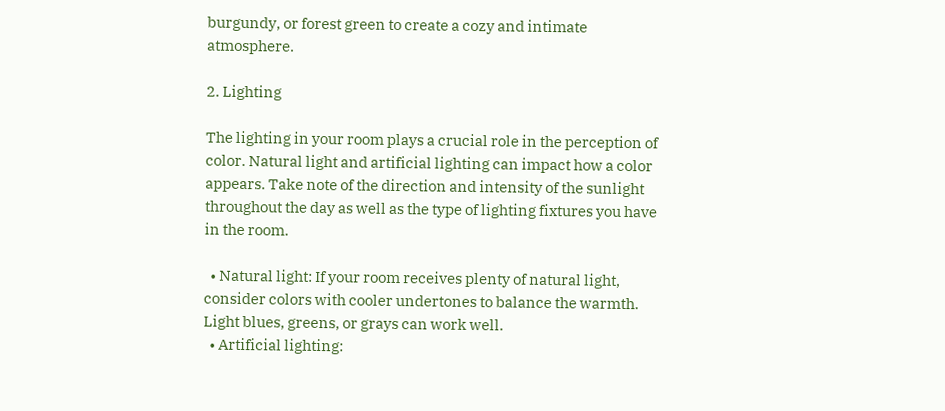burgundy, or forest green to create a cozy and intimate atmosphere.

2. Lighting

The lighting in your room plays a crucial role in the perception of color. Natural light and artificial lighting can impact how a color appears. Take note of the direction and intensity of the sunlight throughout the day as well as the type of lighting fixtures you have in the room.

  • Natural light: If your room receives plenty of natural light, consider colors with cooler undertones to balance the warmth. Light blues, greens, or grays can work well.
  • Artificial lighting: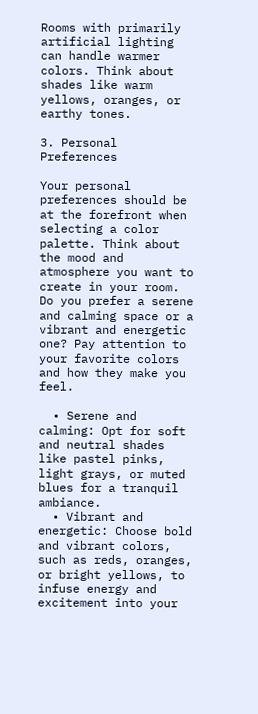Rooms with primarily artificial lighting can handle warmer colors. Think about shades like warm yellows, oranges, or earthy tones.

3. Personal Preferences

Your personal preferences should be at the forefront when selecting a color palette. Think about the mood and atmosphere you want to create in your room. Do you prefer a serene and calming space or a vibrant and energetic one? Pay attention to your favorite colors and how they make you feel.

  • Serene and calming: Opt for soft and neutral shades like pastel pinks, light grays, or muted blues for a tranquil ambiance.
  • Vibrant and energetic: Choose bold and vibrant colors, such as reds, oranges, or bright yellows, to infuse energy and excitement into your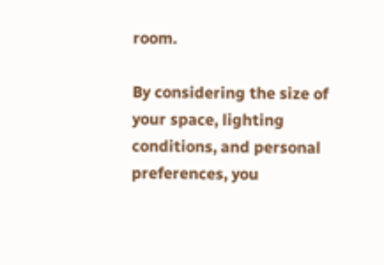room.

By considering the size of your space, lighting conditions, and personal preferences, you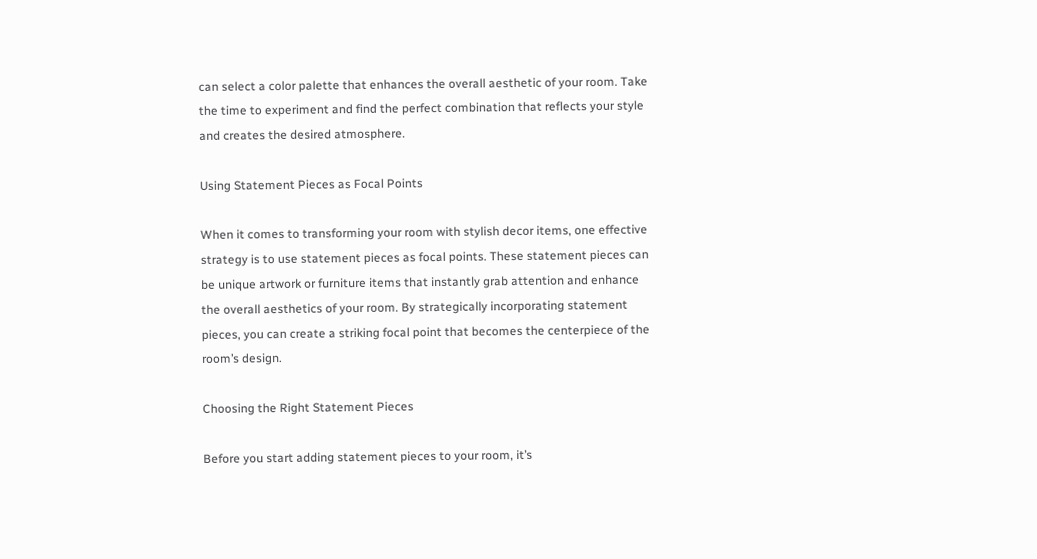can select a color palette that enhances the overall aesthetic of your room. Take the time to experiment and find the perfect combination that reflects your style and creates the desired atmosphere.

Using Statement Pieces as Focal Points

When it comes to transforming your room with stylish decor items, one effective strategy is to use statement pieces as focal points. These statement pieces can be unique artwork or furniture items that instantly grab attention and enhance the overall aesthetics of your room. By strategically incorporating statement pieces, you can create a striking focal point that becomes the centerpiece of the room’s design.

Choosing the Right Statement Pieces

Before you start adding statement pieces to your room, it’s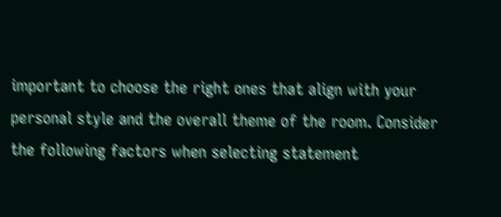important to choose the right ones that align with your personal style and the overall theme of the room. Consider the following factors when selecting statement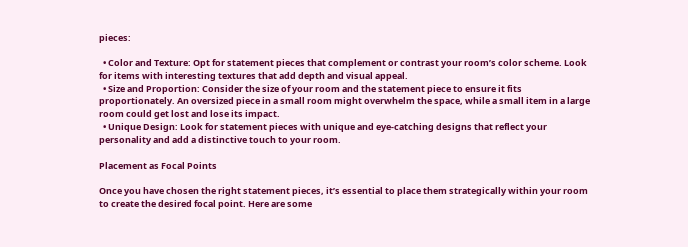pieces:

  • Color and Texture: Opt for statement pieces that complement or contrast your room’s color scheme. Look for items with interesting textures that add depth and visual appeal.
  • Size and Proportion: Consider the size of your room and the statement piece to ensure it fits proportionately. An oversized piece in a small room might overwhelm the space, while a small item in a large room could get lost and lose its impact.
  • Unique Design: Look for statement pieces with unique and eye-catching designs that reflect your personality and add a distinctive touch to your room.

Placement as Focal Points

Once you have chosen the right statement pieces, it’s essential to place them strategically within your room to create the desired focal point. Here are some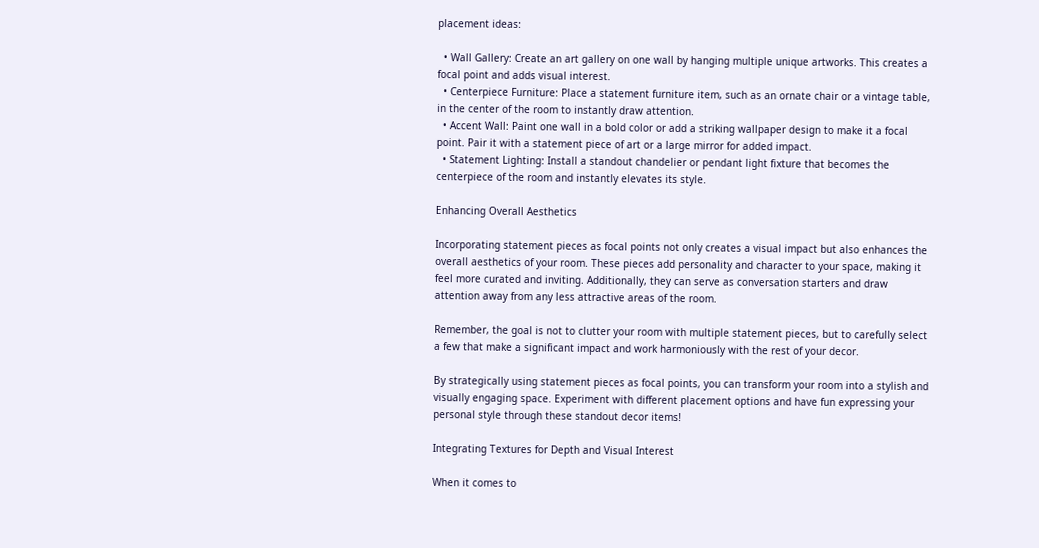placement ideas:

  • Wall Gallery: Create an art gallery on one wall by hanging multiple unique artworks. This creates a focal point and adds visual interest.
  • Centerpiece Furniture: Place a statement furniture item, such as an ornate chair or a vintage table, in the center of the room to instantly draw attention.
  • Accent Wall: Paint one wall in a bold color or add a striking wallpaper design to make it a focal point. Pair it with a statement piece of art or a large mirror for added impact.
  • Statement Lighting: Install a standout chandelier or pendant light fixture that becomes the centerpiece of the room and instantly elevates its style.

Enhancing Overall Aesthetics

Incorporating statement pieces as focal points not only creates a visual impact but also enhances the overall aesthetics of your room. These pieces add personality and character to your space, making it feel more curated and inviting. Additionally, they can serve as conversation starters and draw attention away from any less attractive areas of the room.

Remember, the goal is not to clutter your room with multiple statement pieces, but to carefully select a few that make a significant impact and work harmoniously with the rest of your decor.

By strategically using statement pieces as focal points, you can transform your room into a stylish and visually engaging space. Experiment with different placement options and have fun expressing your personal style through these standout decor items!

Integrating Textures for Depth and Visual Interest

When it comes to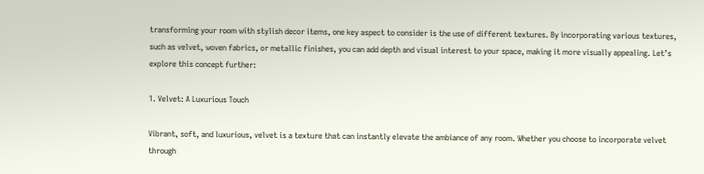transforming your room with stylish decor items, one key aspect to consider is the use of different textures. By incorporating various textures, such as velvet, woven fabrics, or metallic finishes, you can add depth and visual interest to your space, making it more visually appealing. Let’s explore this concept further:

1. Velvet: A Luxurious Touch

Vibrant, soft, and luxurious, velvet is a texture that can instantly elevate the ambiance of any room. Whether you choose to incorporate velvet through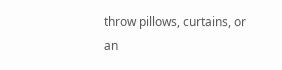throw pillows, curtains, or an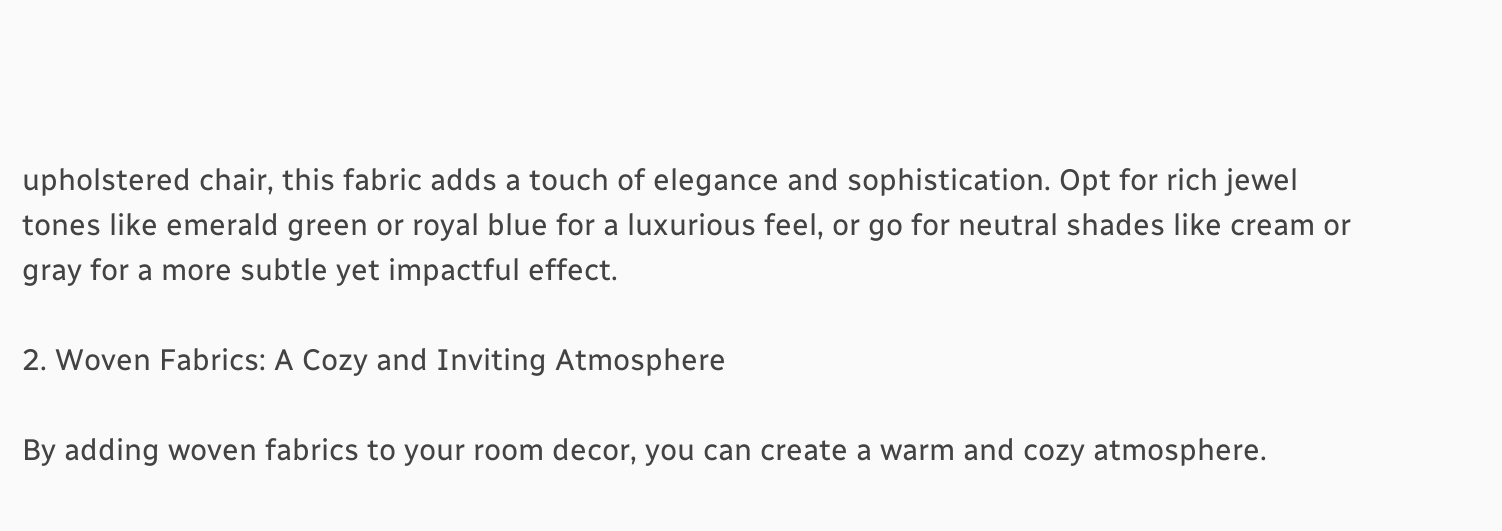upholstered chair, this fabric adds a touch of elegance and sophistication. Opt for rich jewel tones like emerald green or royal blue for a luxurious feel, or go for neutral shades like cream or gray for a more subtle yet impactful effect.

2. Woven Fabrics: A Cozy and Inviting Atmosphere

By adding woven fabrics to your room decor, you can create a warm and cozy atmosphere.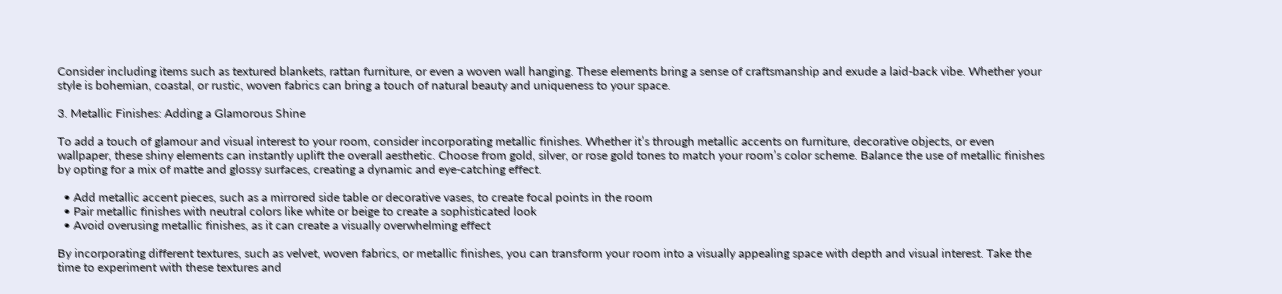Consider including items such as textured blankets, rattan furniture, or even a woven wall hanging. These elements bring a sense of craftsmanship and exude a laid-back vibe. Whether your style is bohemian, coastal, or rustic, woven fabrics can bring a touch of natural beauty and uniqueness to your space.

3. Metallic Finishes: Adding a Glamorous Shine

To add a touch of glamour and visual interest to your room, consider incorporating metallic finishes. Whether it’s through metallic accents on furniture, decorative objects, or even wallpaper, these shiny elements can instantly uplift the overall aesthetic. Choose from gold, silver, or rose gold tones to match your room’s color scheme. Balance the use of metallic finishes by opting for a mix of matte and glossy surfaces, creating a dynamic and eye-catching effect.

  • Add metallic accent pieces, such as a mirrored side table or decorative vases, to create focal points in the room
  • Pair metallic finishes with neutral colors like white or beige to create a sophisticated look
  • Avoid overusing metallic finishes, as it can create a visually overwhelming effect

By incorporating different textures, such as velvet, woven fabrics, or metallic finishes, you can transform your room into a visually appealing space with depth and visual interest. Take the time to experiment with these textures and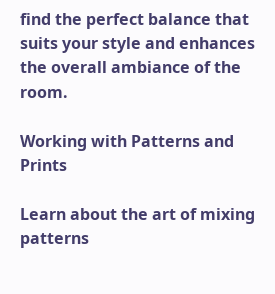find the perfect balance that suits your style and enhances the overall ambiance of the room.

Working with Patterns and Prints

Learn about the art of mixing patterns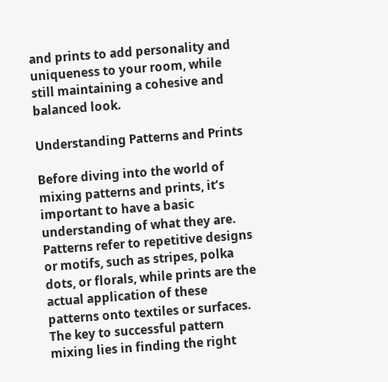and prints to add personality and uniqueness to your room, while still maintaining a cohesive and balanced look.

Understanding Patterns and Prints

Before diving into the world of mixing patterns and prints, it’s important to have a basic understanding of what they are. Patterns refer to repetitive designs or motifs, such as stripes, polka dots, or florals, while prints are the actual application of these patterns onto textiles or surfaces. The key to successful pattern mixing lies in finding the right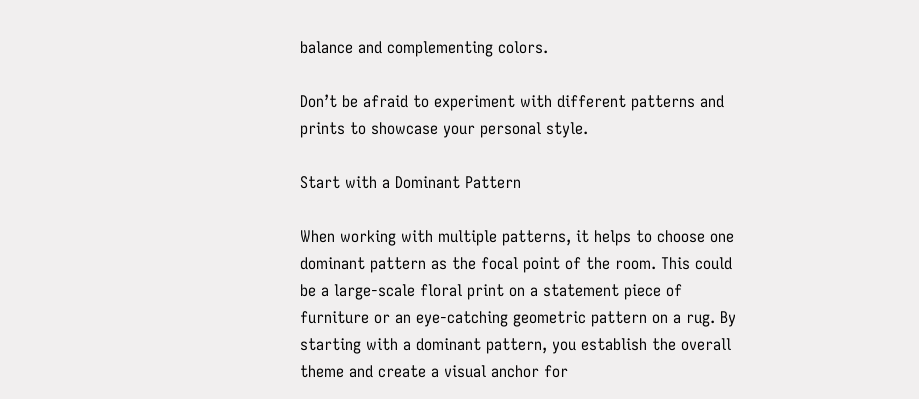balance and complementing colors.

Don’t be afraid to experiment with different patterns and prints to showcase your personal style.

Start with a Dominant Pattern

When working with multiple patterns, it helps to choose one dominant pattern as the focal point of the room. This could be a large-scale floral print on a statement piece of furniture or an eye-catching geometric pattern on a rug. By starting with a dominant pattern, you establish the overall theme and create a visual anchor for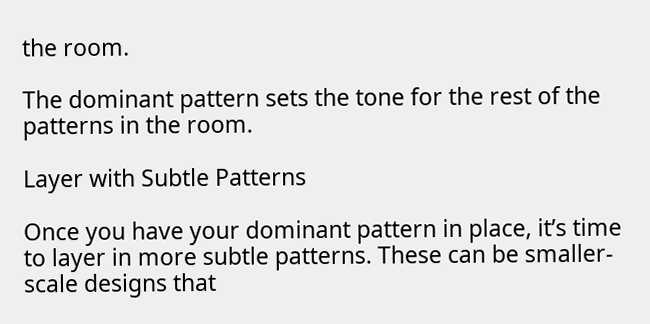the room.

The dominant pattern sets the tone for the rest of the patterns in the room.

Layer with Subtle Patterns

Once you have your dominant pattern in place, it’s time to layer in more subtle patterns. These can be smaller-scale designs that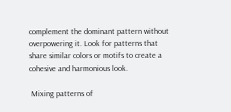complement the dominant pattern without overpowering it. Look for patterns that share similar colors or motifs to create a cohesive and harmonious look.

 Mixing patterns of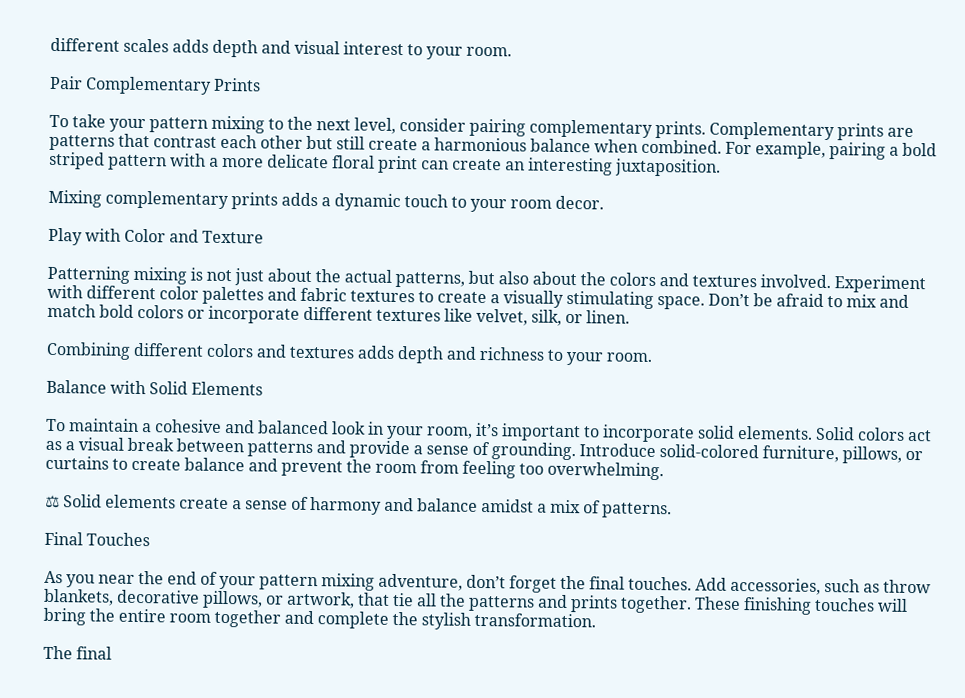different scales adds depth and visual interest to your room.

Pair Complementary Prints

To take your pattern mixing to the next level, consider pairing complementary prints. Complementary prints are patterns that contrast each other but still create a harmonious balance when combined. For example, pairing a bold striped pattern with a more delicate floral print can create an interesting juxtaposition.

Mixing complementary prints adds a dynamic touch to your room decor.

Play with Color and Texture

Patterning mixing is not just about the actual patterns, but also about the colors and textures involved. Experiment with different color palettes and fabric textures to create a visually stimulating space. Don’t be afraid to mix and match bold colors or incorporate different textures like velvet, silk, or linen.

Combining different colors and textures adds depth and richness to your room.

Balance with Solid Elements

To maintain a cohesive and balanced look in your room, it’s important to incorporate solid elements. Solid colors act as a visual break between patterns and provide a sense of grounding. Introduce solid-colored furniture, pillows, or curtains to create balance and prevent the room from feeling too overwhelming.

⚖ Solid elements create a sense of harmony and balance amidst a mix of patterns.

Final Touches

As you near the end of your pattern mixing adventure, don’t forget the final touches. Add accessories, such as throw blankets, decorative pillows, or artwork, that tie all the patterns and prints together. These finishing touches will bring the entire room together and complete the stylish transformation.

The final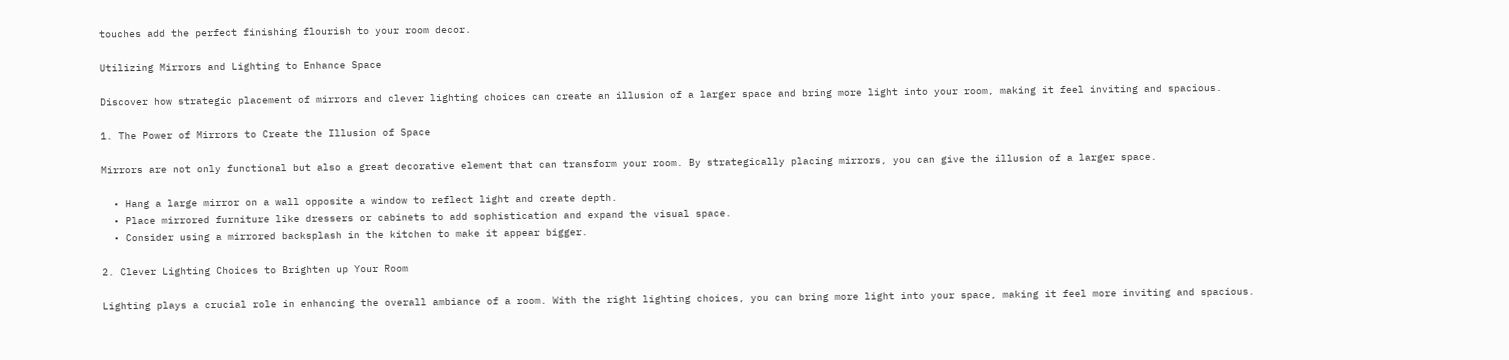touches add the perfect finishing flourish to your room decor.

Utilizing Mirrors and Lighting to Enhance Space

Discover how strategic placement of mirrors and clever lighting choices can create an illusion of a larger space and bring more light into your room, making it feel inviting and spacious.

1. The Power of Mirrors to Create the Illusion of Space

Mirrors are not only functional but also a great decorative element that can transform your room. By strategically placing mirrors, you can give the illusion of a larger space.

  • Hang a large mirror on a wall opposite a window to reflect light and create depth.
  • Place mirrored furniture like dressers or cabinets to add sophistication and expand the visual space.
  • Consider using a mirrored backsplash in the kitchen to make it appear bigger.

2. Clever Lighting Choices to Brighten up Your Room

Lighting plays a crucial role in enhancing the overall ambiance of a room. With the right lighting choices, you can bring more light into your space, making it feel more inviting and spacious.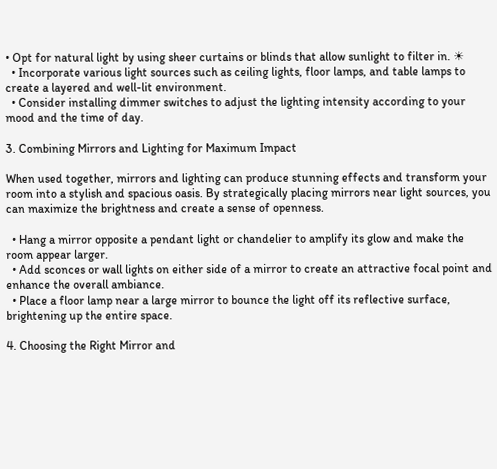• Opt for natural light by using sheer curtains or blinds that allow sunlight to filter in. ☀
  • Incorporate various light sources such as ceiling lights, floor lamps, and table lamps to create a layered and well-lit environment.
  • Consider installing dimmer switches to adjust the lighting intensity according to your mood and the time of day.

3. Combining Mirrors and Lighting for Maximum Impact

When used together, mirrors and lighting can produce stunning effects and transform your room into a stylish and spacious oasis. By strategically placing mirrors near light sources, you can maximize the brightness and create a sense of openness.

  • Hang a mirror opposite a pendant light or chandelier to amplify its glow and make the room appear larger.
  • Add sconces or wall lights on either side of a mirror to create an attractive focal point and enhance the overall ambiance.
  • Place a floor lamp near a large mirror to bounce the light off its reflective surface, brightening up the entire space.

4. Choosing the Right Mirror and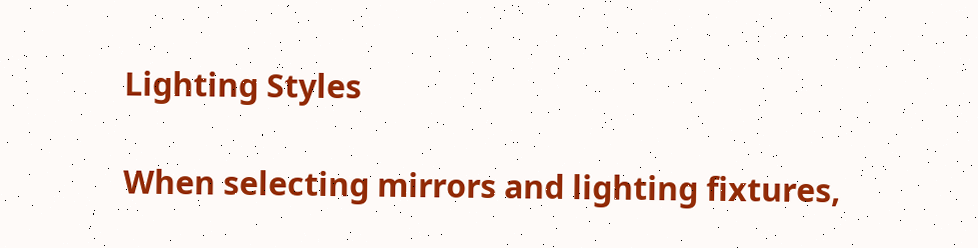Lighting Styles

When selecting mirrors and lighting fixtures,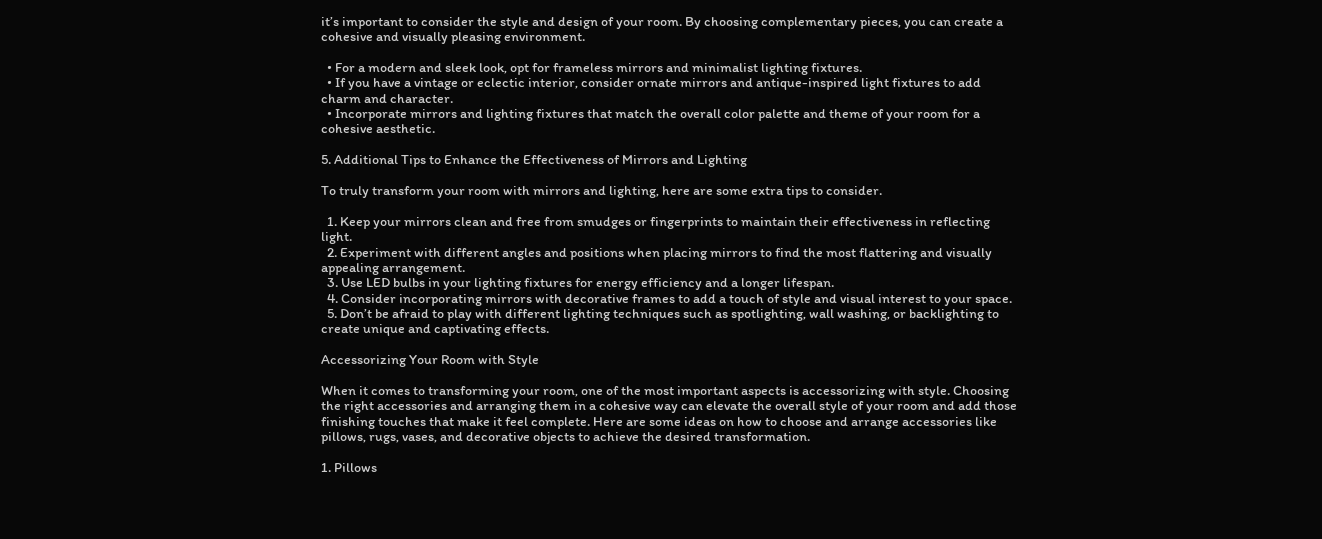it’s important to consider the style and design of your room. By choosing complementary pieces, you can create a cohesive and visually pleasing environment.

  • For a modern and sleek look, opt for frameless mirrors and minimalist lighting fixtures.
  • If you have a vintage or eclectic interior, consider ornate mirrors and antique-inspired light fixtures to add charm and character.
  • Incorporate mirrors and lighting fixtures that match the overall color palette and theme of your room for a cohesive aesthetic.

5. Additional Tips to Enhance the Effectiveness of Mirrors and Lighting

To truly transform your room with mirrors and lighting, here are some extra tips to consider.

  1. Keep your mirrors clean and free from smudges or fingerprints to maintain their effectiveness in reflecting light.
  2. Experiment with different angles and positions when placing mirrors to find the most flattering and visually appealing arrangement.
  3. Use LED bulbs in your lighting fixtures for energy efficiency and a longer lifespan.
  4. Consider incorporating mirrors with decorative frames to add a touch of style and visual interest to your space.
  5. Don’t be afraid to play with different lighting techniques such as spotlighting, wall washing, or backlighting to create unique and captivating effects.

Accessorizing Your Room with Style

When it comes to transforming your room, one of the most important aspects is accessorizing with style. Choosing the right accessories and arranging them in a cohesive way can elevate the overall style of your room and add those finishing touches that make it feel complete. Here are some ideas on how to choose and arrange accessories like pillows, rugs, vases, and decorative objects to achieve the desired transformation.

1. Pillows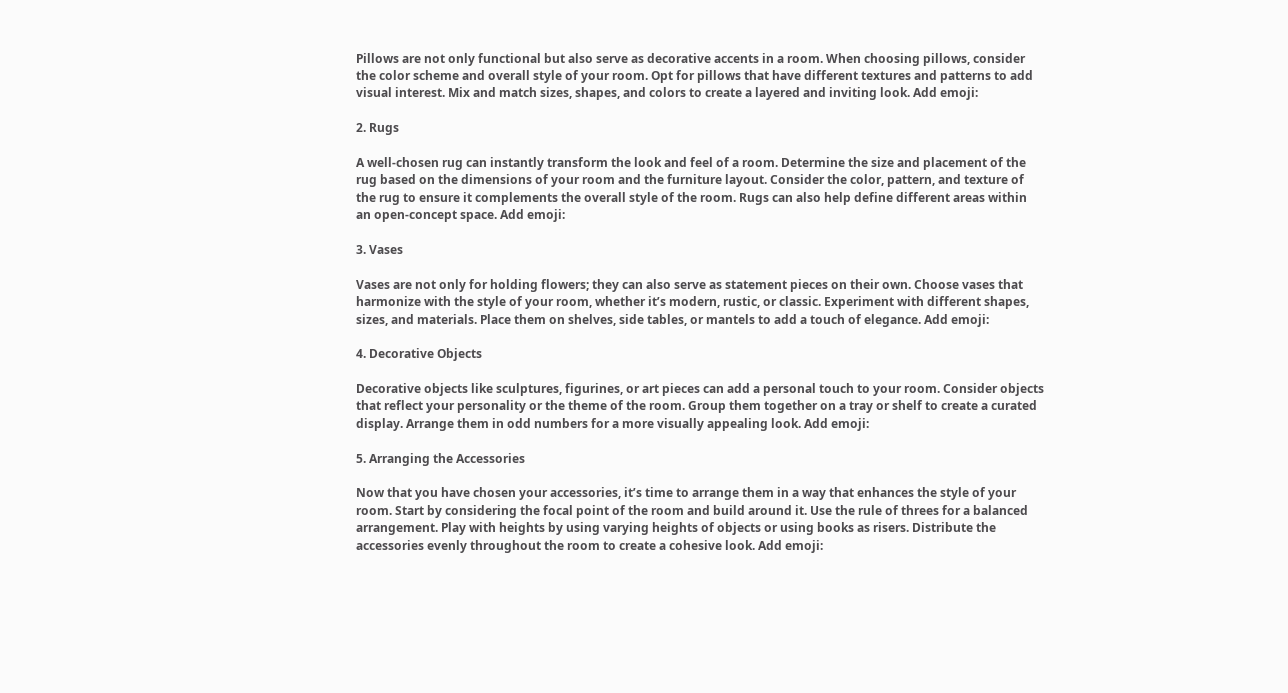Pillows are not only functional but also serve as decorative accents in a room. When choosing pillows, consider the color scheme and overall style of your room. Opt for pillows that have different textures and patterns to add visual interest. Mix and match sizes, shapes, and colors to create a layered and inviting look. Add emoji:

2. Rugs

A well-chosen rug can instantly transform the look and feel of a room. Determine the size and placement of the rug based on the dimensions of your room and the furniture layout. Consider the color, pattern, and texture of the rug to ensure it complements the overall style of the room. Rugs can also help define different areas within an open-concept space. Add emoji:

3. Vases

Vases are not only for holding flowers; they can also serve as statement pieces on their own. Choose vases that harmonize with the style of your room, whether it’s modern, rustic, or classic. Experiment with different shapes, sizes, and materials. Place them on shelves, side tables, or mantels to add a touch of elegance. Add emoji:

4. Decorative Objects

Decorative objects like sculptures, figurines, or art pieces can add a personal touch to your room. Consider objects that reflect your personality or the theme of the room. Group them together on a tray or shelf to create a curated display. Arrange them in odd numbers for a more visually appealing look. Add emoji:

5. Arranging the Accessories

Now that you have chosen your accessories, it’s time to arrange them in a way that enhances the style of your room. Start by considering the focal point of the room and build around it. Use the rule of threes for a balanced arrangement. Play with heights by using varying heights of objects or using books as risers. Distribute the accessories evenly throughout the room to create a cohesive look. Add emoji: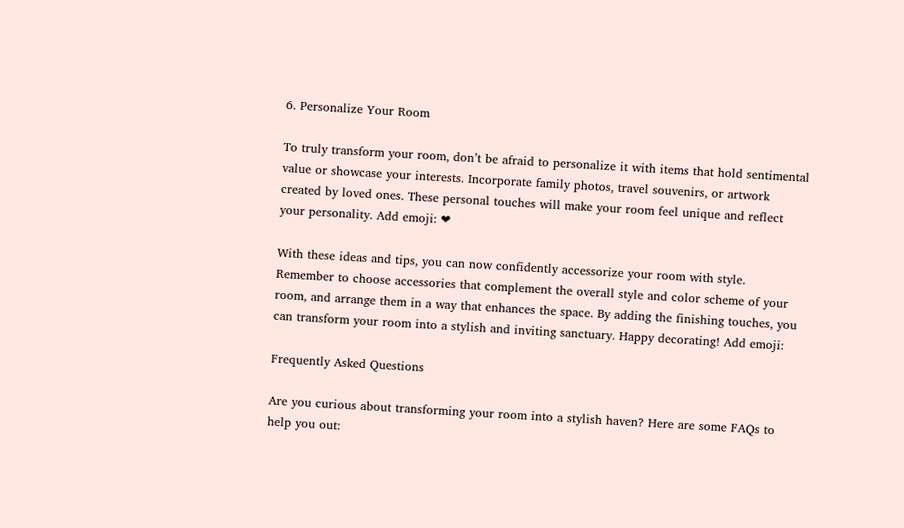6. Personalize Your Room

To truly transform your room, don’t be afraid to personalize it with items that hold sentimental value or showcase your interests. Incorporate family photos, travel souvenirs, or artwork created by loved ones. These personal touches will make your room feel unique and reflect your personality. Add emoji: ❤

With these ideas and tips, you can now confidently accessorize your room with style. Remember to choose accessories that complement the overall style and color scheme of your room, and arrange them in a way that enhances the space. By adding the finishing touches, you can transform your room into a stylish and inviting sanctuary. Happy decorating! Add emoji:

Frequently Asked Questions

Are you curious about transforming your room into a stylish haven? Here are some FAQs to help you out: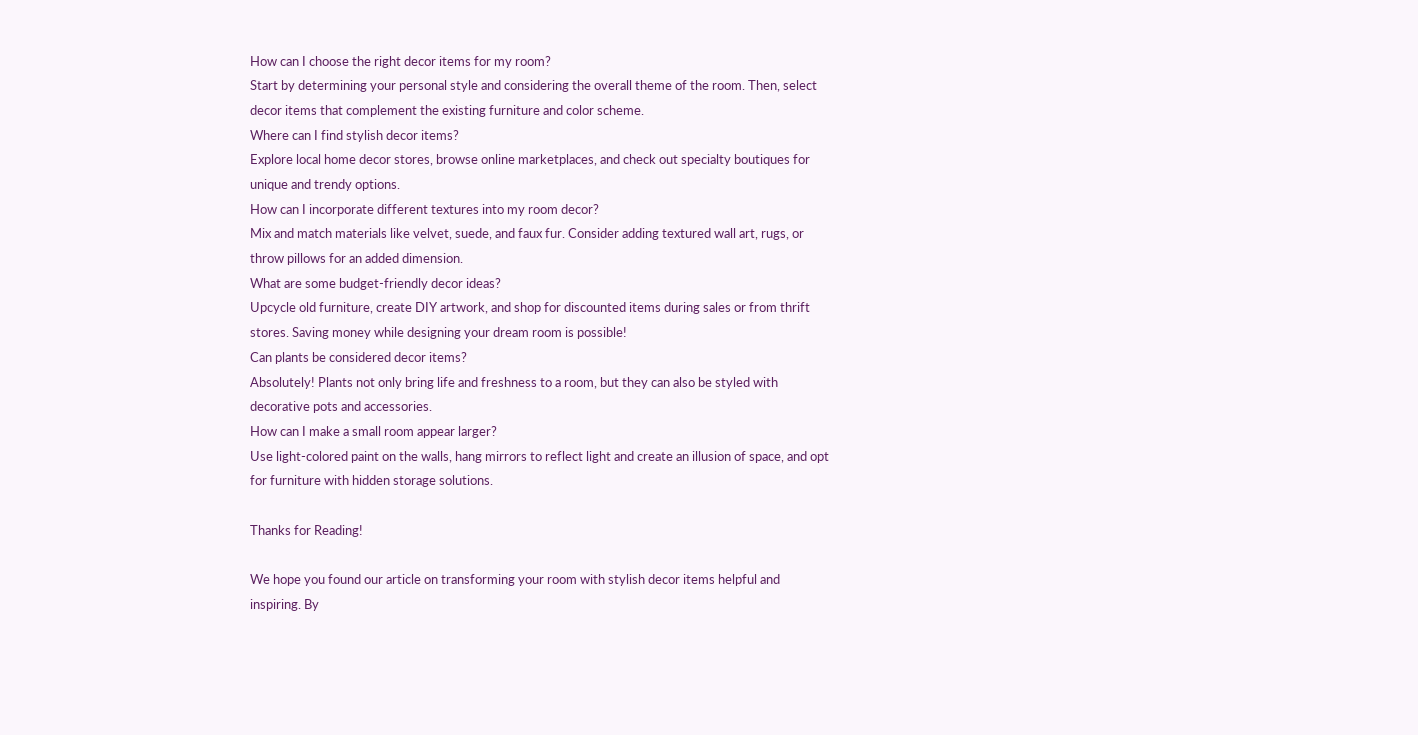How can I choose the right decor items for my room?
Start by determining your personal style and considering the overall theme of the room. Then, select decor items that complement the existing furniture and color scheme.
Where can I find stylish decor items?
Explore local home decor stores, browse online marketplaces, and check out specialty boutiques for unique and trendy options.
How can I incorporate different textures into my room decor?
Mix and match materials like velvet, suede, and faux fur. Consider adding textured wall art, rugs, or throw pillows for an added dimension.
What are some budget-friendly decor ideas?
Upcycle old furniture, create DIY artwork, and shop for discounted items during sales or from thrift stores. Saving money while designing your dream room is possible!
Can plants be considered decor items?
Absolutely! Plants not only bring life and freshness to a room, but they can also be styled with decorative pots and accessories.
How can I make a small room appear larger?
Use light-colored paint on the walls, hang mirrors to reflect light and create an illusion of space, and opt for furniture with hidden storage solutions.

Thanks for Reading!

We hope you found our article on transforming your room with stylish decor items helpful and inspiring. By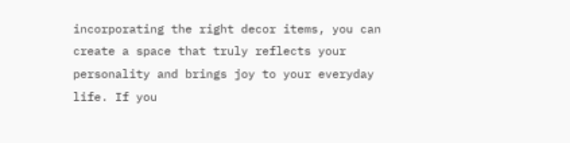incorporating the right decor items, you can create a space that truly reflects your personality and brings joy to your everyday life. If you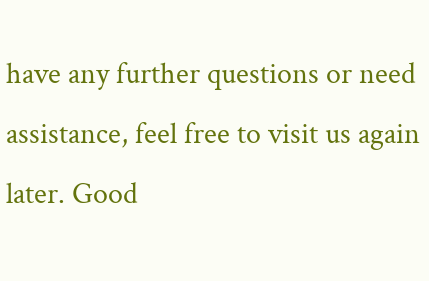have any further questions or need assistance, feel free to visit us again later. Good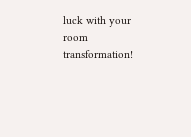luck with your room transformation!